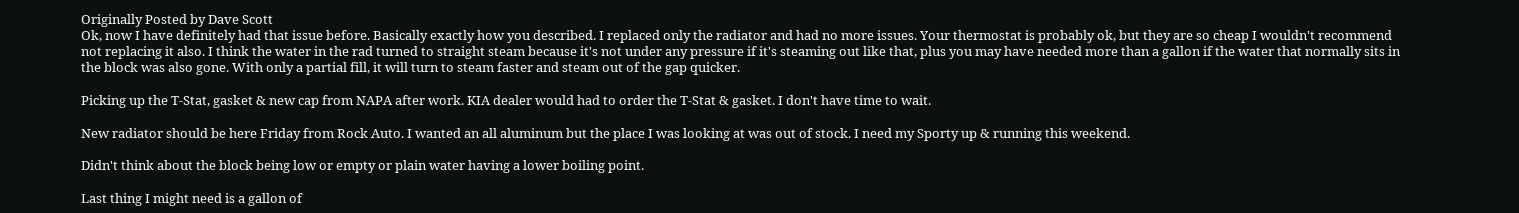Originally Posted by Dave Scott
Ok, now I have definitely had that issue before. Basically exactly how you described. I replaced only the radiator and had no more issues. Your thermostat is probably ok, but they are so cheap I wouldn't recommend not replacing it also. I think the water in the rad turned to straight steam because it's not under any pressure if it's steaming out like that, plus you may have needed more than a gallon if the water that normally sits in the block was also gone. With only a partial fill, it will turn to steam faster and steam out of the gap quicker.

Picking up the T-Stat, gasket & new cap from NAPA after work. KIA dealer would had to order the T-Stat & gasket. I don't have time to wait.

New radiator should be here Friday from Rock Auto. I wanted an all aluminum but the place I was looking at was out of stock. I need my Sporty up & running this weekend.

Didn't think about the block being low or empty or plain water having a lower boiling point.

Last thing I might need is a gallon of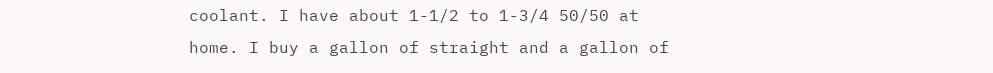coolant. I have about 1-1/2 to 1-3/4 50/50 at home. I buy a gallon of straight and a gallon of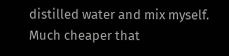distilled water and mix myself. Much cheaper that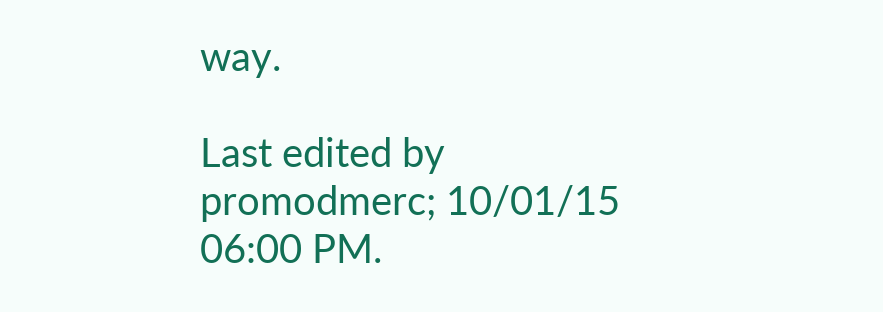way.

Last edited by promodmerc; 10/01/15 06:00 PM.